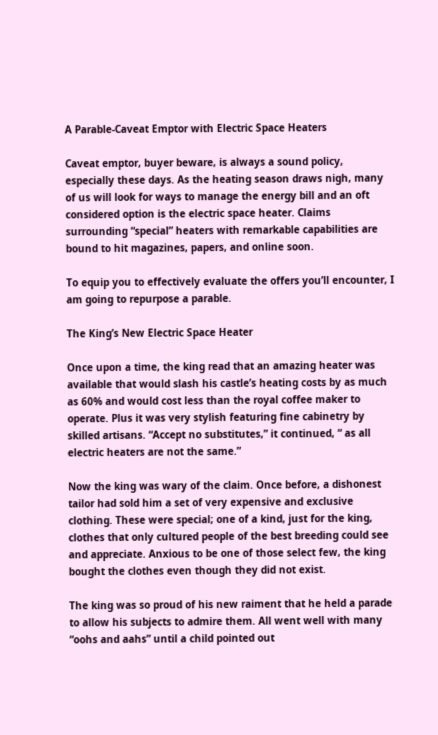A Parable-Caveat Emptor with Electric Space Heaters

Caveat emptor, buyer beware, is always a sound policy, especially these days. As the heating season draws nigh, many of us will look for ways to manage the energy bill and an oft considered option is the electric space heater. Claims surrounding “special” heaters with remarkable capabilities are bound to hit magazines, papers, and online soon.

To equip you to effectively evaluate the offers you’ll encounter, I am going to repurpose a parable.

The King’s New Electric Space Heater

Once upon a time, the king read that an amazing heater was available that would slash his castle’s heating costs by as much as 60% and would cost less than the royal coffee maker to operate. Plus it was very stylish featuring fine cabinetry by skilled artisans. “Accept no substitutes,” it continued, “ as all electric heaters are not the same.”

Now the king was wary of the claim. Once before, a dishonest tailor had sold him a set of very expensive and exclusive clothing. These were special; one of a kind, just for the king, clothes that only cultured people of the best breeding could see and appreciate. Anxious to be one of those select few, the king bought the clothes even though they did not exist.

The king was so proud of his new raiment that he held a parade to allow his subjects to admire them. All went well with many “oohs and aahs” until a child pointed out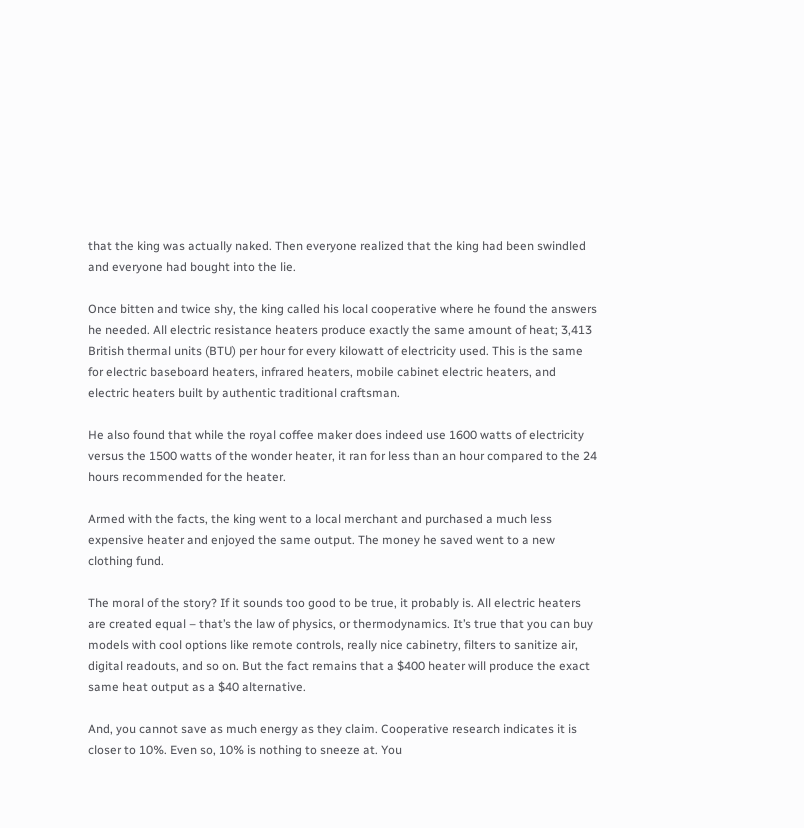that the king was actually naked. Then everyone realized that the king had been swindled and everyone had bought into the lie.

Once bitten and twice shy, the king called his local cooperative where he found the answers he needed. All electric resistance heaters produce exactly the same amount of heat; 3,413 British thermal units (BTU) per hour for every kilowatt of electricity used. This is the same for electric baseboard heaters, infrared heaters, mobile cabinet electric heaters, and electric heaters built by authentic traditional craftsman.

He also found that while the royal coffee maker does indeed use 1600 watts of electricity versus the 1500 watts of the wonder heater, it ran for less than an hour compared to the 24 hours recommended for the heater.

Armed with the facts, the king went to a local merchant and purchased a much less expensive heater and enjoyed the same output. The money he saved went to a new clothing fund.

The moral of the story? If it sounds too good to be true, it probably is. All electric heaters are created equal – that’s the law of physics, or thermodynamics. It’s true that you can buy models with cool options like remote controls, really nice cabinetry, filters to sanitize air, digital readouts, and so on. But the fact remains that a $400 heater will produce the exact same heat output as a $40 alternative.

And, you cannot save as much energy as they claim. Cooperative research indicates it is closer to 10%. Even so, 10% is nothing to sneeze at. You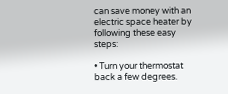can save money with an electric space heater by following these easy steps:

• Turn your thermostat back a few degrees.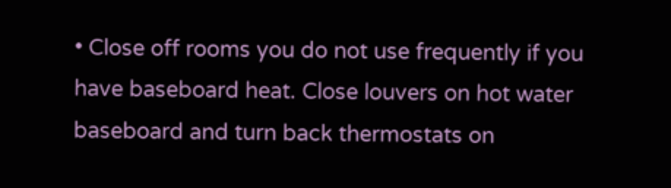• Close off rooms you do not use frequently if you have baseboard heat. Close louvers on hot water baseboard and turn back thermostats on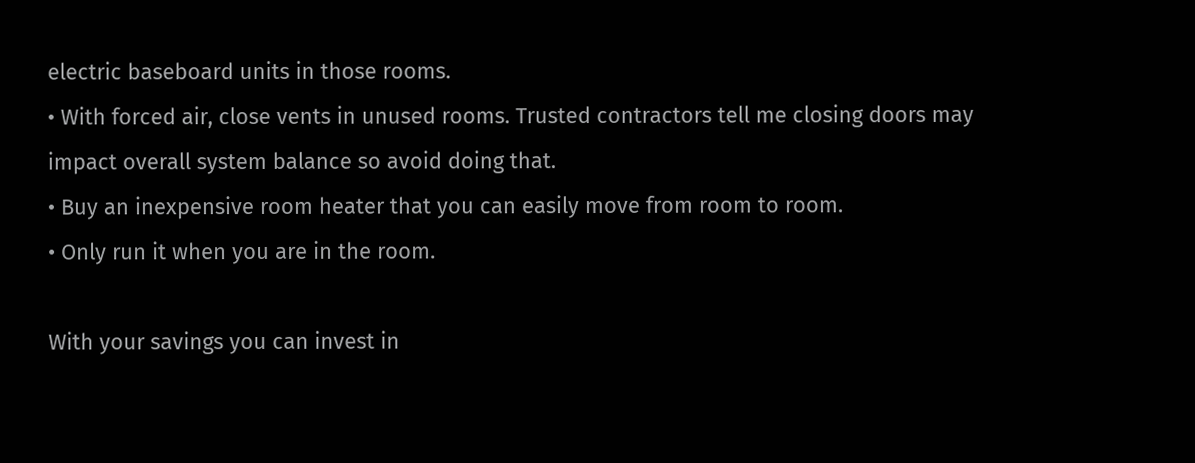electric baseboard units in those rooms.
• With forced air, close vents in unused rooms. Trusted contractors tell me closing doors may impact overall system balance so avoid doing that.
• Buy an inexpensive room heater that you can easily move from room to room.
• Only run it when you are in the room.

With your savings you can invest in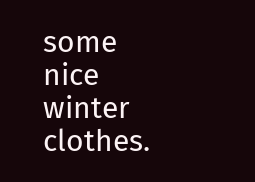some nice winter clothes.